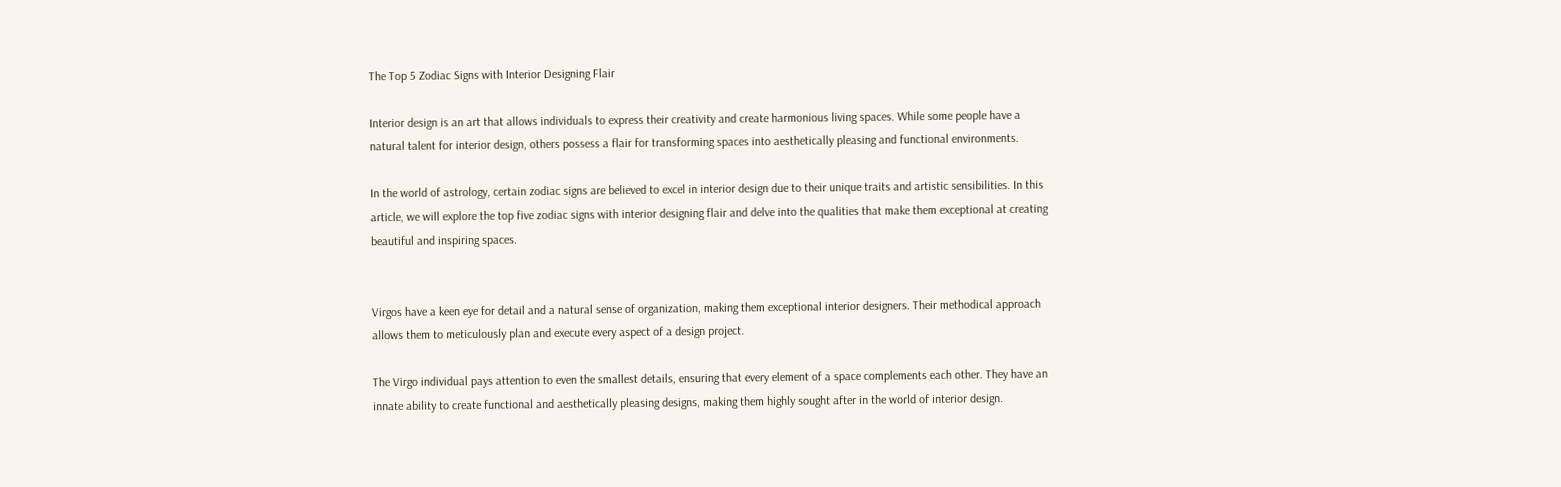The Top 5 Zodiac Signs with Interior Designing Flair

Interior design is an art that allows individuals to express their creativity and create harmonious living spaces. While some people have a natural talent for interior design, others possess a flair for transforming spaces into aesthetically pleasing and functional environments.

In the world of astrology, certain zodiac signs are believed to excel in interior design due to their unique traits and artistic sensibilities. In this article, we will explore the top five zodiac signs with interior designing flair and delve into the qualities that make them exceptional at creating beautiful and inspiring spaces.


Virgos have a keen eye for detail and a natural sense of organization, making them exceptional interior designers. Their methodical approach allows them to meticulously plan and execute every aspect of a design project.

The Virgo individual pays attention to even the smallest details, ensuring that every element of a space complements each other. They have an innate ability to create functional and aesthetically pleasing designs, making them highly sought after in the world of interior design.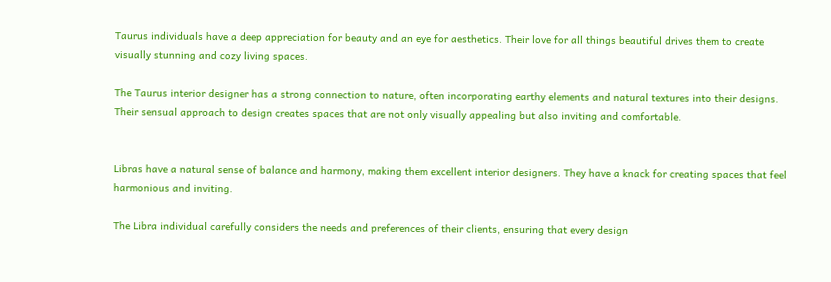Taurus individuals have a deep appreciation for beauty and an eye for aesthetics. Their love for all things beautiful drives them to create visually stunning and cozy living spaces.

The Taurus interior designer has a strong connection to nature, often incorporating earthy elements and natural textures into their designs. Their sensual approach to design creates spaces that are not only visually appealing but also inviting and comfortable.


Libras have a natural sense of balance and harmony, making them excellent interior designers. They have a knack for creating spaces that feel harmonious and inviting.

The Libra individual carefully considers the needs and preferences of their clients, ensuring that every design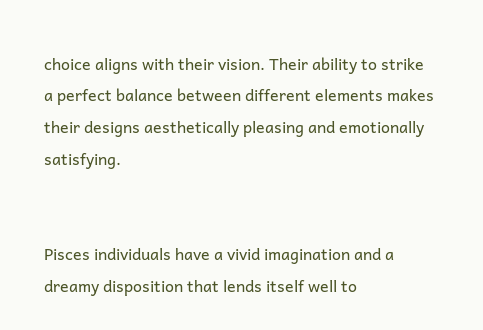choice aligns with their vision. Their ability to strike a perfect balance between different elements makes their designs aesthetically pleasing and emotionally satisfying.


Pisces individuals have a vivid imagination and a dreamy disposition that lends itself well to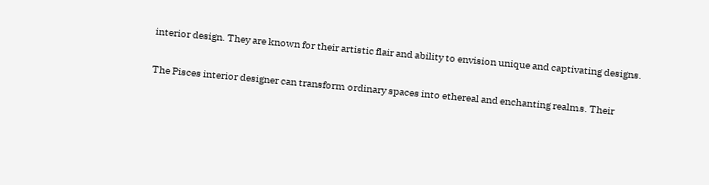interior design. They are known for their artistic flair and ability to envision unique and captivating designs.

The Pisces interior designer can transform ordinary spaces into ethereal and enchanting realms. Their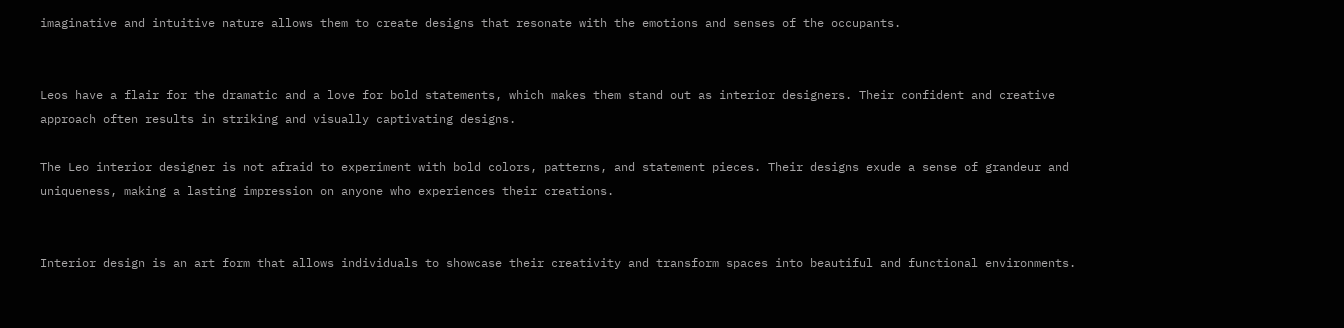imaginative and intuitive nature allows them to create designs that resonate with the emotions and senses of the occupants.


Leos have a flair for the dramatic and a love for bold statements, which makes them stand out as interior designers. Their confident and creative approach often results in striking and visually captivating designs.

The Leo interior designer is not afraid to experiment with bold colors, patterns, and statement pieces. Their designs exude a sense of grandeur and uniqueness, making a lasting impression on anyone who experiences their creations.


Interior design is an art form that allows individuals to showcase their creativity and transform spaces into beautiful and functional environments.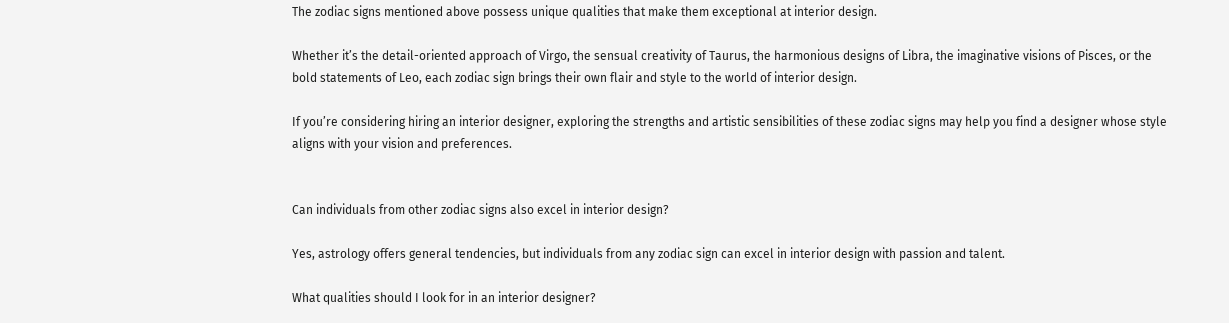The zodiac signs mentioned above possess unique qualities that make them exceptional at interior design.

Whether it’s the detail-oriented approach of Virgo, the sensual creativity of Taurus, the harmonious designs of Libra, the imaginative visions of Pisces, or the bold statements of Leo, each zodiac sign brings their own flair and style to the world of interior design.

If you’re considering hiring an interior designer, exploring the strengths and artistic sensibilities of these zodiac signs may help you find a designer whose style aligns with your vision and preferences.


Can individuals from other zodiac signs also excel in interior design?

Yes, astrology offers general tendencies, but individuals from any zodiac sign can excel in interior design with passion and talent.

What qualities should I look for in an interior designer?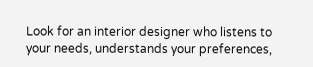Look for an interior designer who listens to your needs, understands your preferences,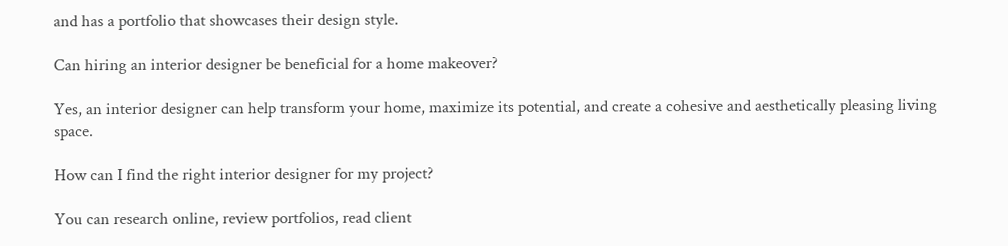and has a portfolio that showcases their design style.

Can hiring an interior designer be beneficial for a home makeover?

Yes, an interior designer can help transform your home, maximize its potential, and create a cohesive and aesthetically pleasing living space.

How can I find the right interior designer for my project?

You can research online, review portfolios, read client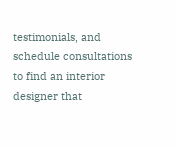testimonials, and schedule consultations to find an interior designer that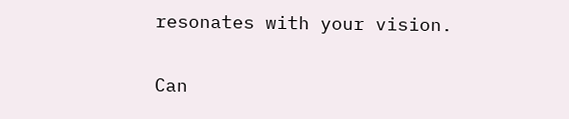resonates with your vision.

Can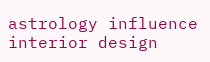astrology influence interior design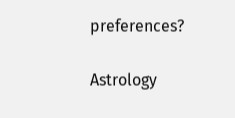preferences?

Astrology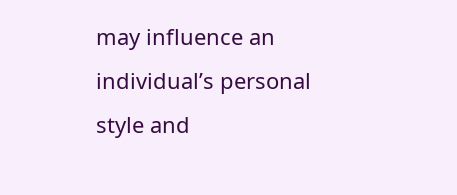may influence an individual’s personal style and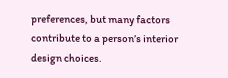preferences, but many factors contribute to a person’s interior design choices.